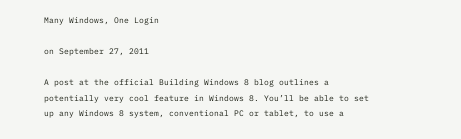Many Windows, One Login

on September 27, 2011

A post at the official Building Windows 8 blog outlines a potentially very cool feature in Windows 8. You’ll be able to set up any Windows 8 system, conventional PC or tablet, to use a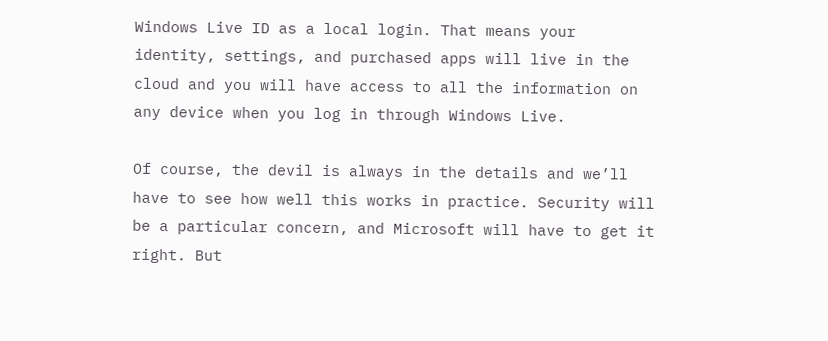Windows Live ID as a local login. That means your identity, settings, and purchased apps will live in the cloud and you will have access to all the information on any device when you log in through Windows Live.

Of course, the devil is always in the details and we’ll have to see how well this works in practice. Security will be a particular concern, and Microsoft will have to get it right. But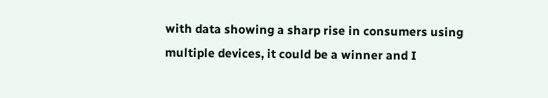with data showing a sharp rise in consumers using multiple devices, it could be a winner and I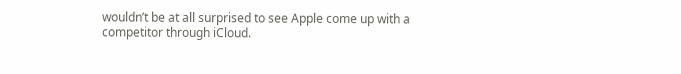wouldn’t be at all surprised to see Apple come up with a competitor through iCloud.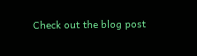Check out the blog post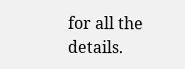for all the details.